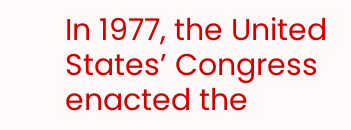In 1977, the United States’ Congress enacted the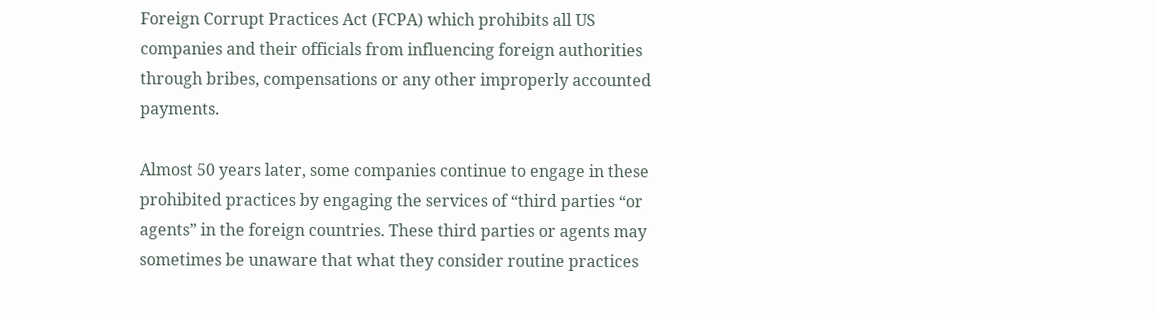Foreign Corrupt Practices Act (FCPA) which prohibits all US companies and their officials from influencing foreign authorities through bribes, compensations or any other improperly accounted payments.

Almost 50 years later, some companies continue to engage in these prohibited practices by engaging the services of “third parties “or agents” in the foreign countries. These third parties or agents may sometimes be unaware that what they consider routine practices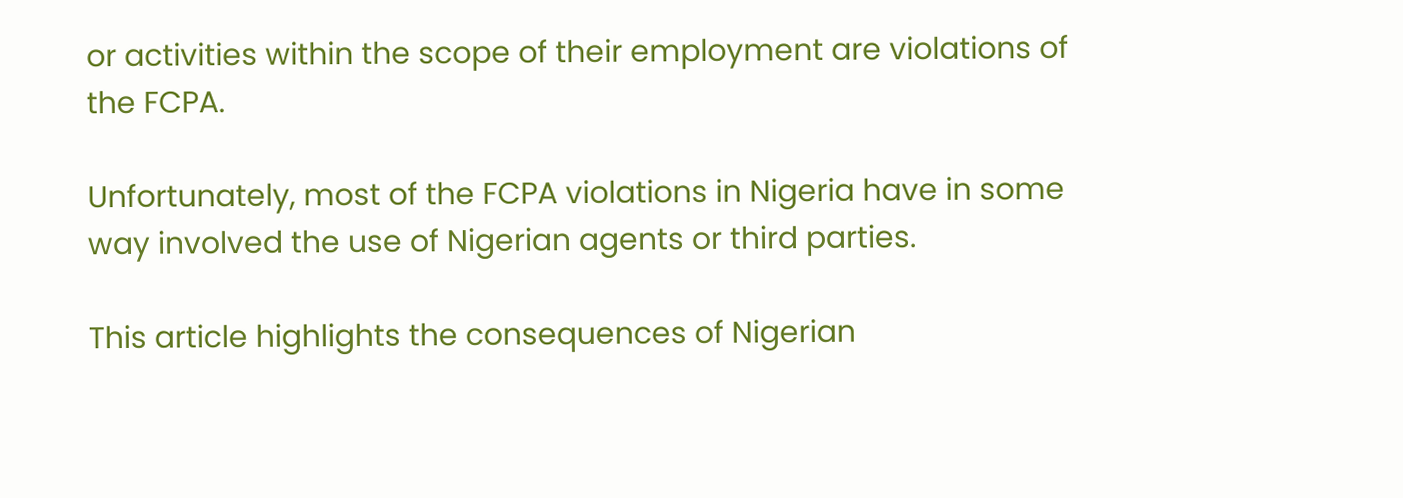or activities within the scope of their employment are violations of the FCPA.

Unfortunately, most of the FCPA violations in Nigeria have in some way involved the use of Nigerian agents or third parties.

This article highlights the consequences of Nigerian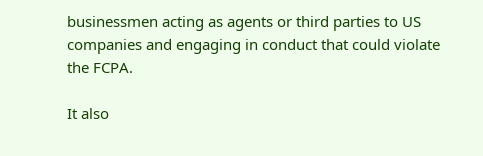businessmen acting as agents or third parties to US companies and engaging in conduct that could violate the FCPA.

It also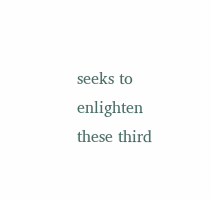seeks to enlighten these third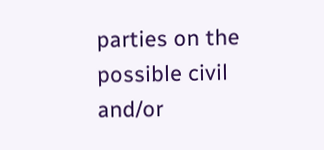parties on the possible civil and/or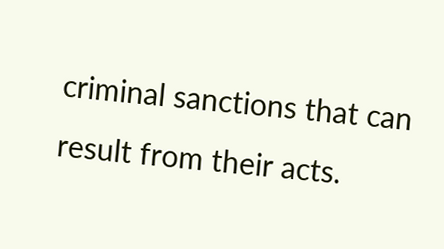criminal sanctions that can result from their acts.